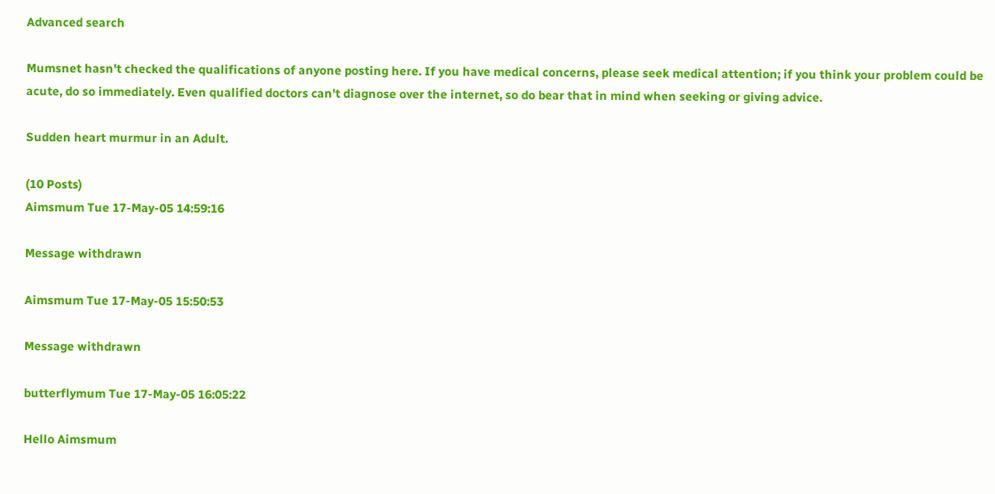Advanced search

Mumsnet hasn't checked the qualifications of anyone posting here. If you have medical concerns, please seek medical attention; if you think your problem could be acute, do so immediately. Even qualified doctors can't diagnose over the internet, so do bear that in mind when seeking or giving advice.

Sudden heart murmur in an Adult.

(10 Posts)
Aimsmum Tue 17-May-05 14:59:16

Message withdrawn

Aimsmum Tue 17-May-05 15:50:53

Message withdrawn

butterflymum Tue 17-May-05 16:05:22

Hello Aimsmum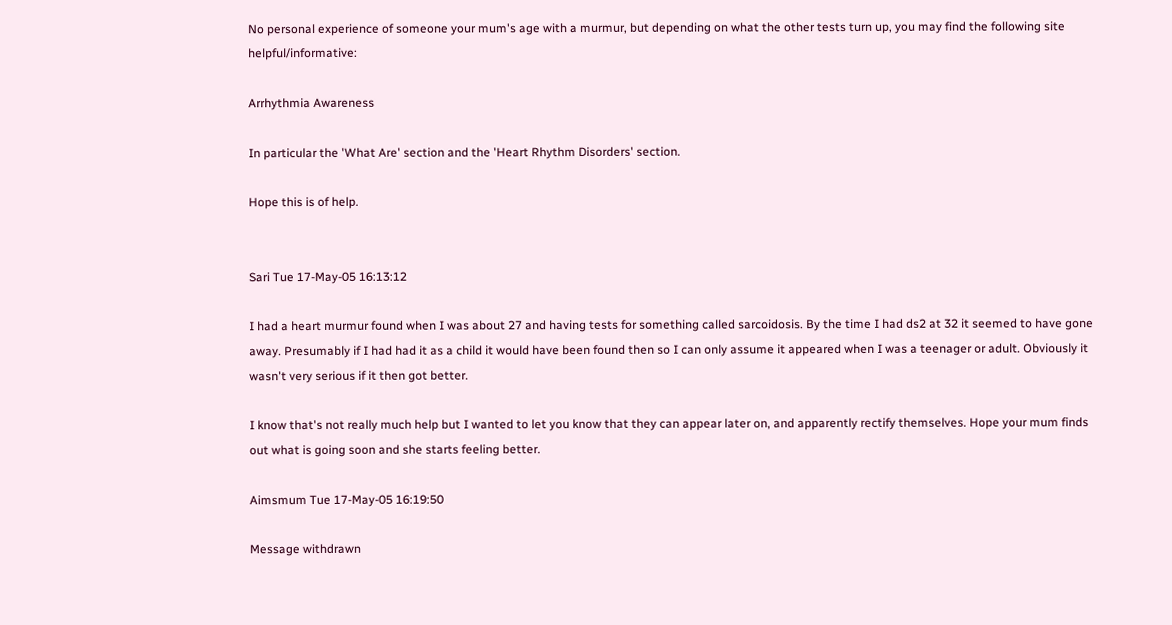No personal experience of someone your mum's age with a murmur, but depending on what the other tests turn up, you may find the following site helpful/informative:

Arrhythmia Awareness

In particular the 'What Are' section and the 'Heart Rhythm Disorders' section.

Hope this is of help.


Sari Tue 17-May-05 16:13:12

I had a heart murmur found when I was about 27 and having tests for something called sarcoidosis. By the time I had ds2 at 32 it seemed to have gone away. Presumably if I had had it as a child it would have been found then so I can only assume it appeared when I was a teenager or adult. Obviously it wasn't very serious if it then got better.

I know that's not really much help but I wanted to let you know that they can appear later on, and apparently rectify themselves. Hope your mum finds out what is going soon and she starts feeling better.

Aimsmum Tue 17-May-05 16:19:50

Message withdrawn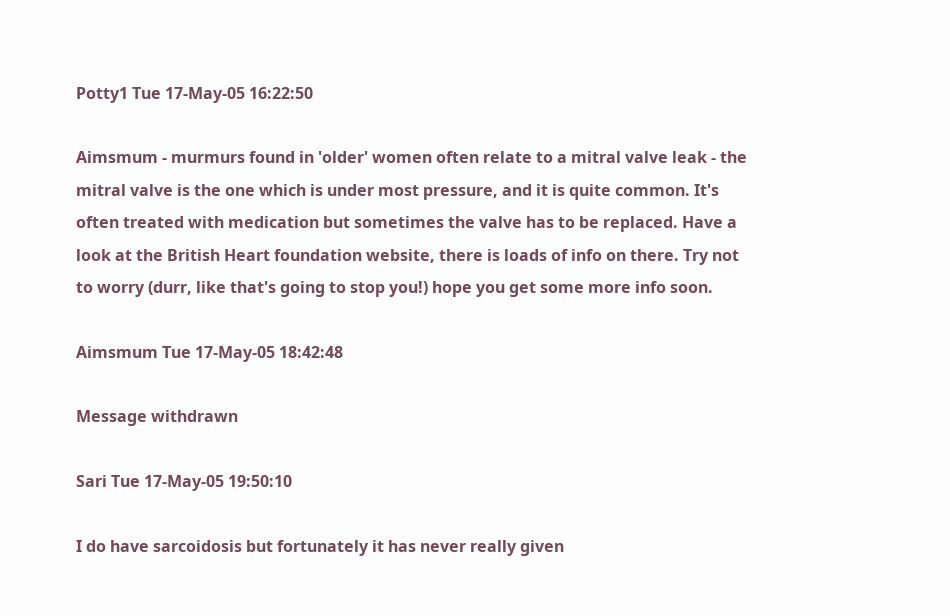Potty1 Tue 17-May-05 16:22:50

Aimsmum - murmurs found in 'older' women often relate to a mitral valve leak - the mitral valve is the one which is under most pressure, and it is quite common. It's often treated with medication but sometimes the valve has to be replaced. Have a look at the British Heart foundation website, there is loads of info on there. Try not to worry (durr, like that's going to stop you!) hope you get some more info soon.

Aimsmum Tue 17-May-05 18:42:48

Message withdrawn

Sari Tue 17-May-05 19:50:10

I do have sarcoidosis but fortunately it has never really given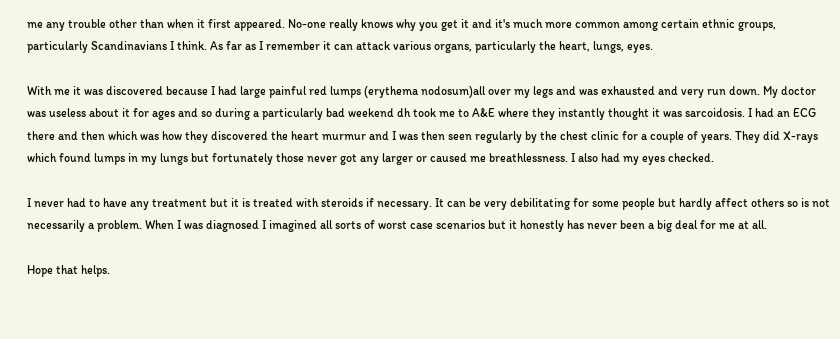me any trouble other than when it first appeared. No-one really knows why you get it and it's much more common among certain ethnic groups, particularly Scandinavians I think. As far as I remember it can attack various organs, particularly the heart, lungs, eyes.

With me it was discovered because I had large painful red lumps (erythema nodosum)all over my legs and was exhausted and very run down. My doctor was useless about it for ages and so during a particularly bad weekend dh took me to A&E where they instantly thought it was sarcoidosis. I had an ECG there and then which was how they discovered the heart murmur and I was then seen regularly by the chest clinic for a couple of years. They did X-rays which found lumps in my lungs but fortunately those never got any larger or caused me breathlessness. I also had my eyes checked.

I never had to have any treatment but it is treated with steroids if necessary. It can be very debilitating for some people but hardly affect others so is not necessarily a problem. When I was diagnosed I imagined all sorts of worst case scenarios but it honestly has never been a big deal for me at all.

Hope that helps.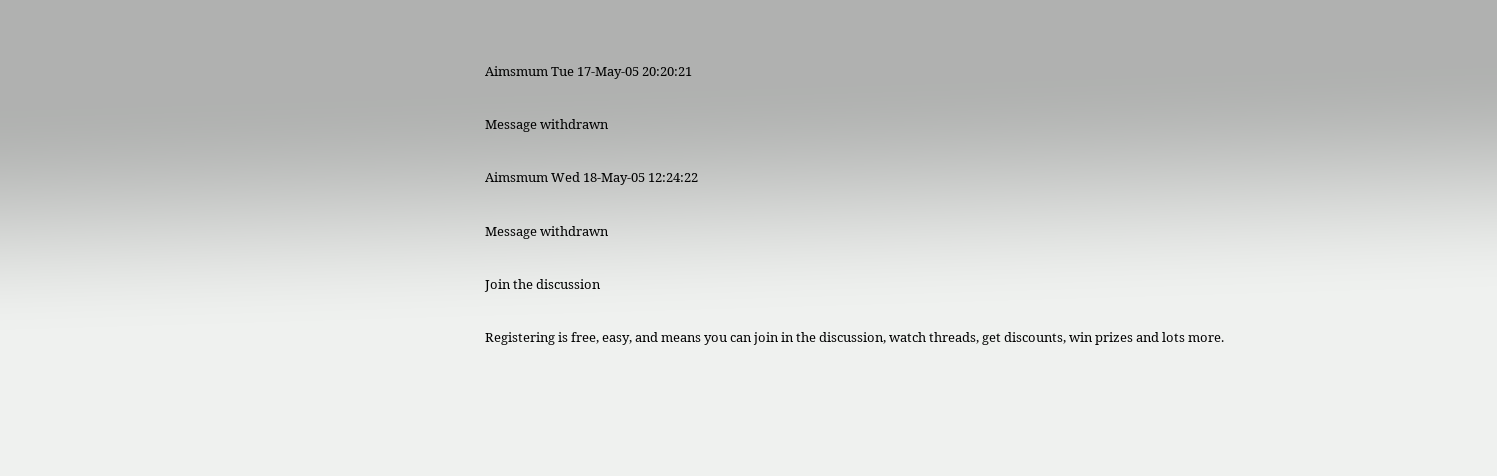Aimsmum Tue 17-May-05 20:20:21

Message withdrawn

Aimsmum Wed 18-May-05 12:24:22

Message withdrawn

Join the discussion

Registering is free, easy, and means you can join in the discussion, watch threads, get discounts, win prizes and lots more.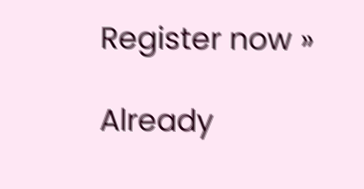Register now »

Already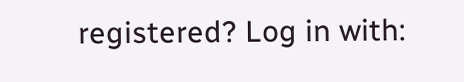registered? Log in with: